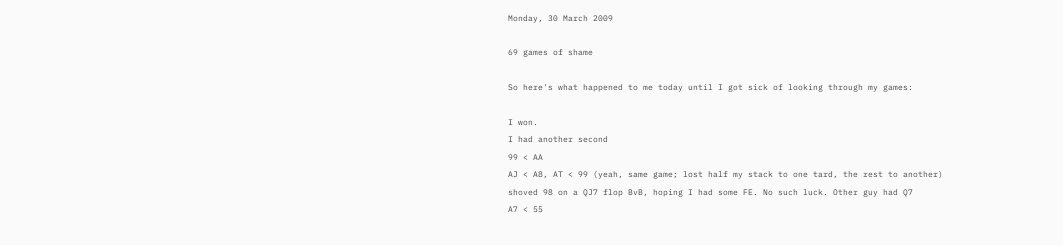Monday, 30 March 2009

69 games of shame

So here's what happened to me today until I got sick of looking through my games:

I won.
I had another second
99 < AA
AJ < A8, AT < 99 (yeah, same game; lost half my stack to one tard, the rest to another)
shoved 98 on a QJ7 flop BvB, hoping I had some FE. No such luck. Other guy had Q7
A7 < 55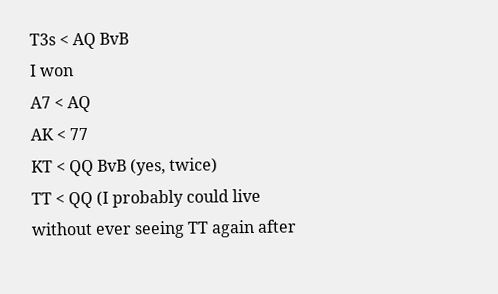T3s < AQ BvB
I won
A7 < AQ
AK < 77
KT < QQ BvB (yes, twice)
TT < QQ (I probably could live without ever seeing TT again after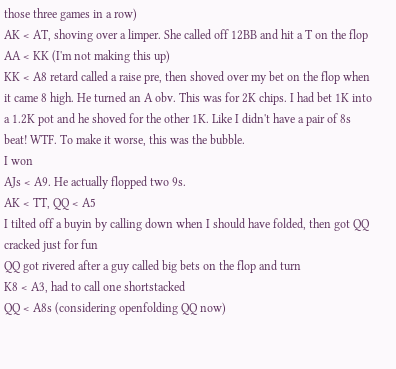those three games in a row)
AK < AT, shoving over a limper. She called off 12BB and hit a T on the flop
AA < KK (I'm not making this up)
KK < A8 retard called a raise pre, then shoved over my bet on the flop when it came 8 high. He turned an A obv. This was for 2K chips. I had bet 1K into a 1.2K pot and he shoved for the other 1K. Like I didn't have a pair of 8s beat! WTF. To make it worse, this was the bubble.
I won
AJs < A9. He actually flopped two 9s.
AK < TT, QQ < A5
I tilted off a buyin by calling down when I should have folded, then got QQ cracked just for fun
QQ got rivered after a guy called big bets on the flop and turn
K8 < A3, had to call one shortstacked
QQ < A8s (considering openfolding QQ now)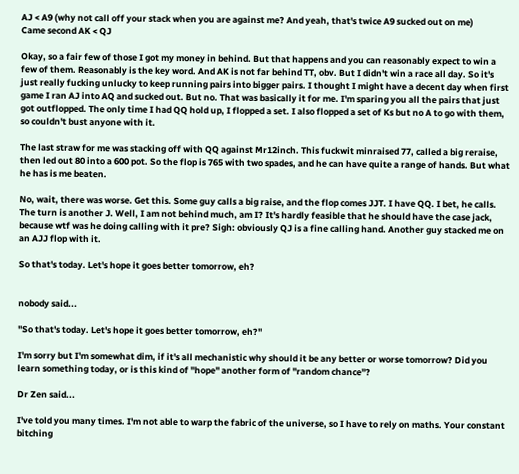AJ < A9 (why not call off your stack when you are against me? And yeah, that's twice A9 sucked out on me)
Came second AK < QJ

Okay, so a fair few of those I got my money in behind. But that happens and you can reasonably expect to win a few of them. Reasonably is the key word. And AK is not far behind TT, obv. But I didn't win a race all day. So it's just really fucking unlucky to keep running pairs into bigger pairs. I thought I might have a decent day when first game I ran AJ into AQ and sucked out. But no. That was basically it for me. I'm sparing you all the pairs that just got outflopped. The only time I had QQ hold up, I flopped a set. I also flopped a set of Ks but no A to go with them, so couldn't bust anyone with it.

The last straw for me was stacking off with QQ against Mr12inch. This fuckwit minraised 77, called a big reraise, then led out 80 into a 600 pot. So the flop is 765 with two spades, and he can have quite a range of hands. But what he has is me beaten.

No, wait, there was worse. Get this. Some guy calls a big raise, and the flop comes JJT. I have QQ. I bet, he calls. The turn is another J. Well, I am not behind much, am I? It's hardly feasible that he should have the case jack, because wtf was he doing calling with it pre? Sigh: obviously QJ is a fine calling hand. Another guy stacked me on an AJJ flop with it.

So that's today. Let's hope it goes better tomorrow, eh?


nobody said...

"So that's today. Let's hope it goes better tomorrow, eh?"

I'm sorry but I'm somewhat dim, if it's all mechanistic why should it be any better or worse tomorrow? Did you learn something today, or is this kind of "hope" another form of "random chance"?

Dr Zen said...

I've told you many times. I'm not able to warp the fabric of the universe, so I have to rely on maths. Your constant bitching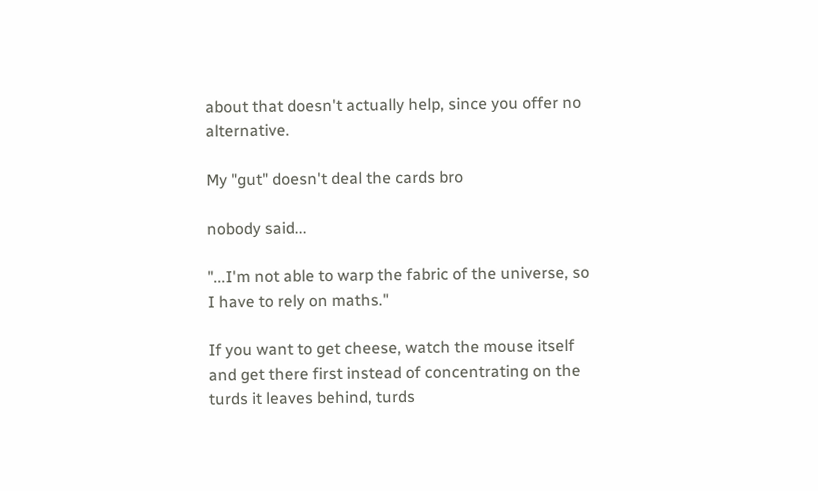about that doesn't actually help, since you offer no alternative.

My "gut" doesn't deal the cards bro

nobody said...

"...I'm not able to warp the fabric of the universe, so I have to rely on maths."

If you want to get cheese, watch the mouse itself and get there first instead of concentrating on the turds it leaves behind, turds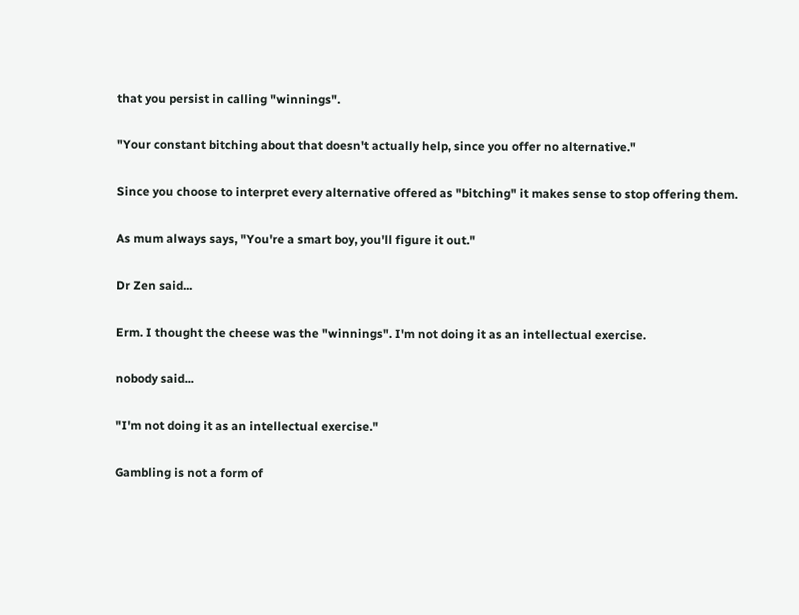that you persist in calling "winnings".

"Your constant bitching about that doesn't actually help, since you offer no alternative."

Since you choose to interpret every alternative offered as "bitching" it makes sense to stop offering them.

As mum always says, "You're a smart boy, you'll figure it out."

Dr Zen said...

Erm. I thought the cheese was the "winnings". I'm not doing it as an intellectual exercise.

nobody said...

"I'm not doing it as an intellectual exercise."

Gambling is not a form of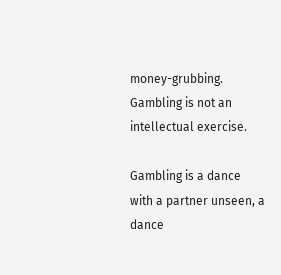money-grubbing.
Gambling is not an intellectual exercise.

Gambling is a dance with a partner unseen, a dance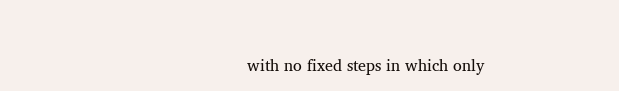with no fixed steps in which only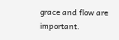grace and flow are important.